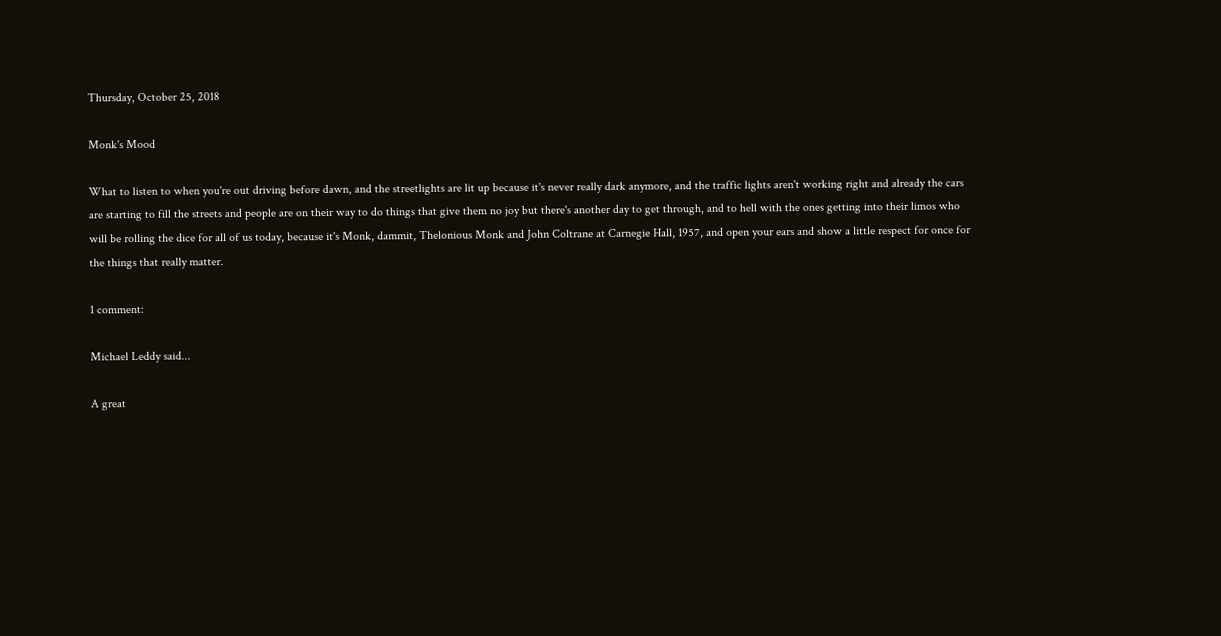Thursday, October 25, 2018

Monk's Mood

What to listen to when you're out driving before dawn, and the streetlights are lit up because it's never really dark anymore, and the traffic lights aren't working right and already the cars are starting to fill the streets and people are on their way to do things that give them no joy but there's another day to get through, and to hell with the ones getting into their limos who will be rolling the dice for all of us today, because it's Monk, dammit, Thelonious Monk and John Coltrane at Carnegie Hall, 1957, and open your ears and show a little respect for once for the things that really matter.

1 comment:

Michael Leddy said...

A great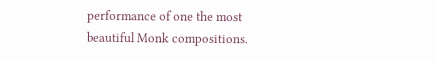performance of one the most beautiful Monk compositions.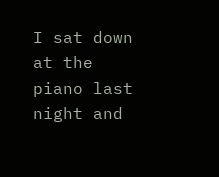I sat down at the piano last night and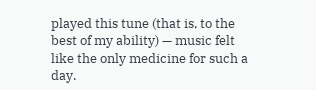played this tune (that is, to the best of my ability) — music felt like the only medicine for such a day.